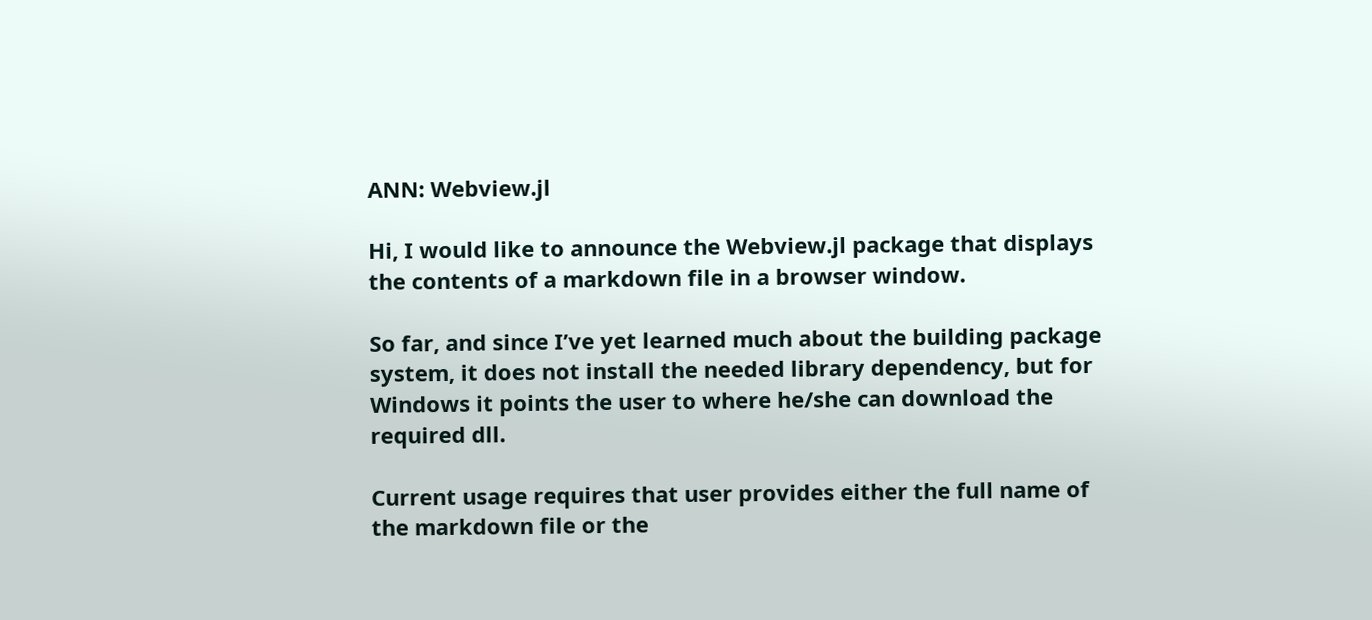ANN: Webview.jl

Hi, I would like to announce the Webview.jl package that displays the contents of a markdown file in a browser window.

So far, and since I’ve yet learned much about the building package system, it does not install the needed library dependency, but for Windows it points the user to where he/she can download the required dll.

Current usage requires that user provides either the full name of the markdown file or the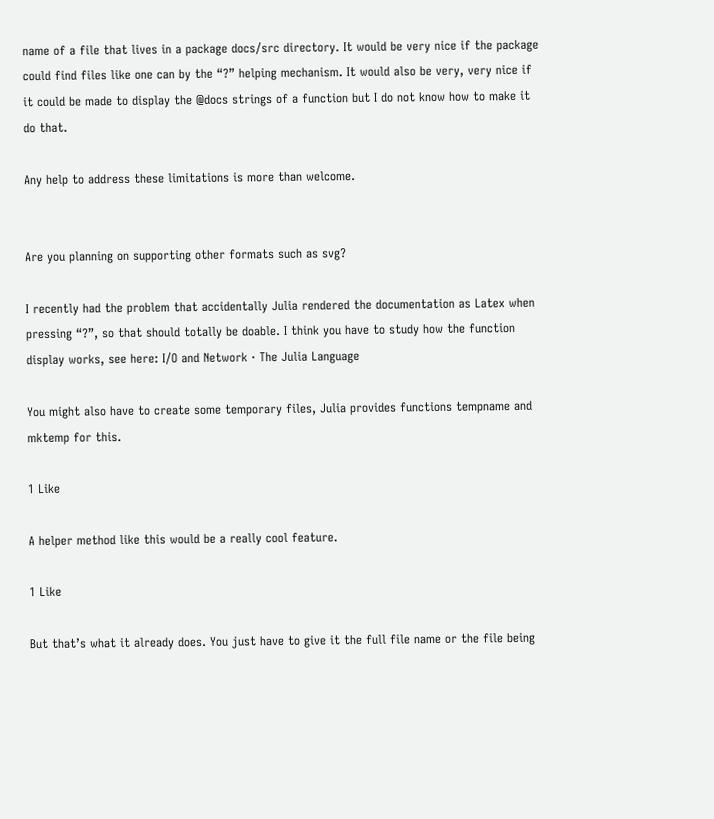name of a file that lives in a package docs/src directory. It would be very nice if the package could find files like one can by the “?” helping mechanism. It would also be very, very nice if it could be made to display the @docs strings of a function but I do not know how to make it do that.

Any help to address these limitations is more than welcome.


Are you planning on supporting other formats such as svg?

I recently had the problem that accidentally Julia rendered the documentation as Latex when pressing “?”, so that should totally be doable. I think you have to study how the function display works, see here: I/O and Network · The Julia Language

You might also have to create some temporary files, Julia provides functions tempname and mktemp for this.

1 Like

A helper method like this would be a really cool feature.

1 Like

But that’s what it already does. You just have to give it the full file name or the file being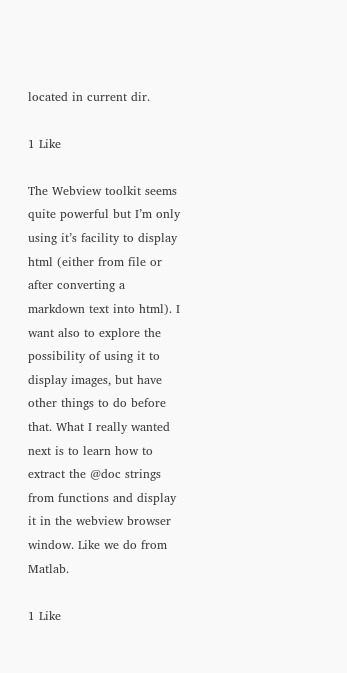located in current dir.

1 Like

The Webview toolkit seems quite powerful but I’m only using it’s facility to display html (either from file or after converting a markdown text into html). I want also to explore the possibility of using it to display images, but have other things to do before that. What I really wanted next is to learn how to extract the @doc strings from functions and display it in the webview browser window. Like we do from Matlab.

1 Like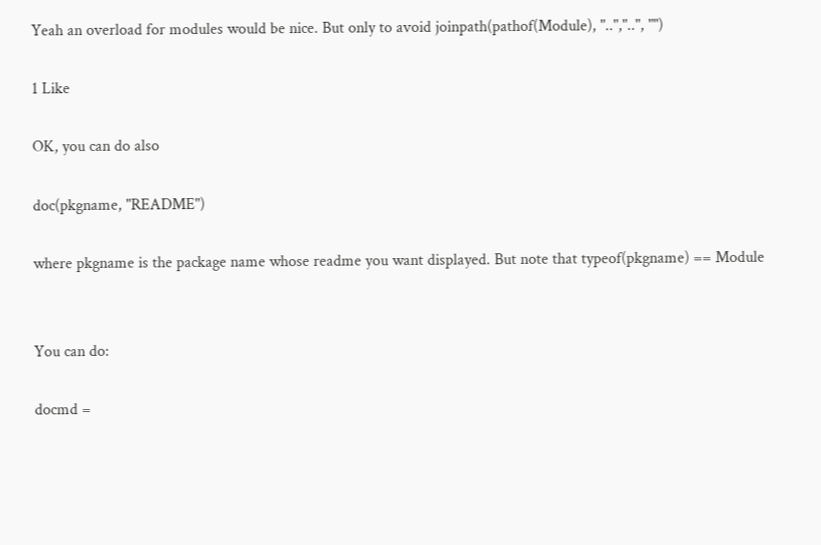Yeah an overload for modules would be nice. But only to avoid joinpath(pathof(Module), "..","..", "")

1 Like

OK, you can do also

doc(pkgname, "README")

where pkgname is the package name whose readme you want displayed. But note that typeof(pkgname) == Module


You can do:

docmd =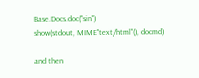Base.Docs.doc("sin")
show(stdout, MIME"text/html"(), docmd)

and then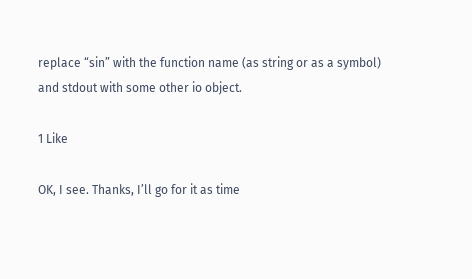replace “sin” with the function name (as string or as a symbol) and stdout with some other io object.

1 Like

OK, I see. Thanks, I’ll go for it as time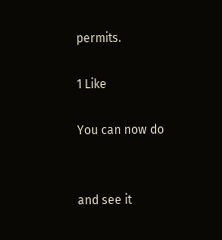permits.

1 Like

You can now do


and see it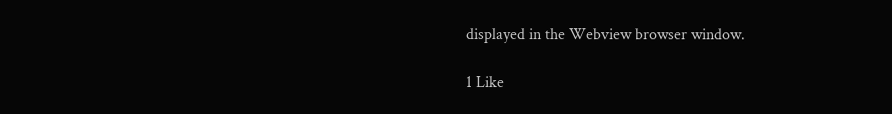displayed in the Webview browser window.

1 Like